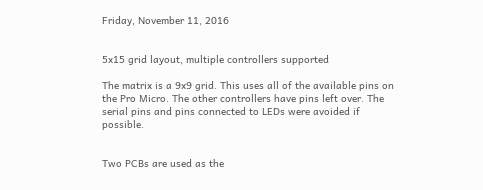Friday, November 11, 2016


5x15 grid layout, multiple controllers supported

The matrix is a 9x9 grid. This uses all of the available pins on the Pro Micro. The other controllers have pins left over. The serial pins and pins connected to LEDs were avoided if possible.


Two PCBs are used as the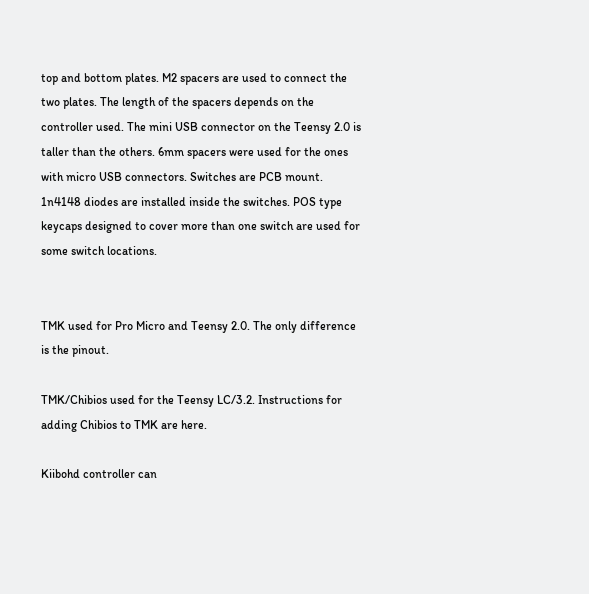top and bottom plates. M2 spacers are used to connect the two plates. The length of the spacers depends on the controller used. The mini USB connector on the Teensy 2.0 is taller than the others. 6mm spacers were used for the ones with micro USB connectors. Switches are PCB mount. 1n4148 diodes are installed inside the switches. POS type keycaps designed to cover more than one switch are used for some switch locations.


TMK used for Pro Micro and Teensy 2.0. The only difference is the pinout.

TMK/Chibios used for the Teensy LC/3.2. Instructions for adding Chibios to TMK are here.

Kiibohd controller can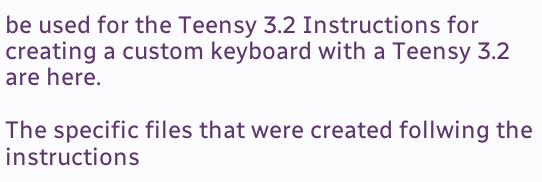be used for the Teensy 3.2 Instructions for creating a custom keyboard with a Teensy 3.2 are here.

The specific files that were created follwing the instructions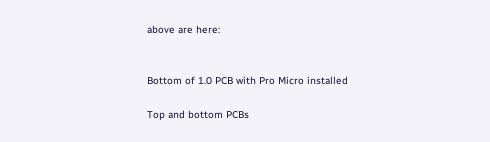above are here:


Bottom of 1.0 PCB with Pro Micro installed

Top and bottom PCBs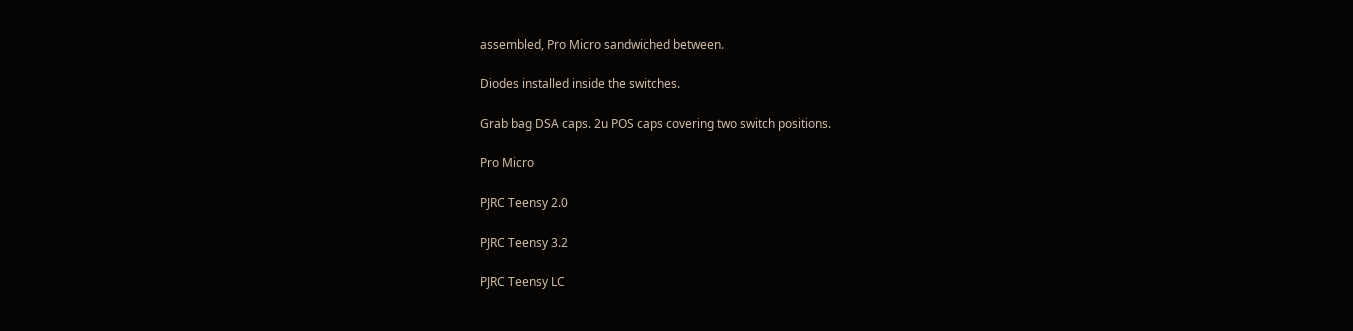assembled, Pro Micro sandwiched between.

Diodes installed inside the switches.

Grab bag DSA caps. 2u POS caps covering two switch positions.

Pro Micro

PJRC Teensy 2.0

PJRC Teensy 3.2

PJRC Teensy LC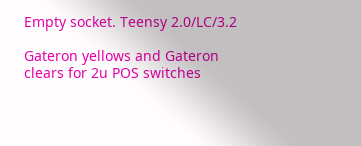Empty socket. Teensy 2.0/LC/3.2

Gateron yellows and Gateron clears for 2u POS switches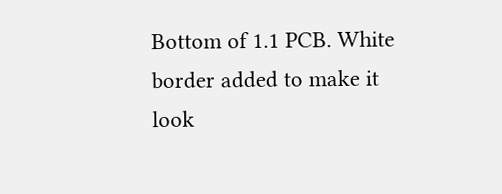Bottom of 1.1 PCB. White border added to make it look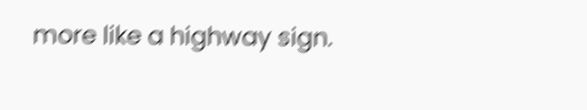more like a highway sign.